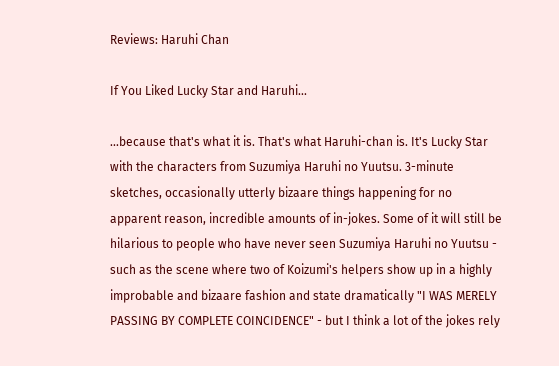Reviews: Haruhi Chan

If You Liked Lucky Star and Haruhi...

...because that's what it is. That's what Haruhi-chan is. It's Lucky Star with the characters from Suzumiya Haruhi no Yuutsu. 3-minute sketches, occasionally utterly bizaare things happening for no apparent reason, incredible amounts of in-jokes. Some of it will still be hilarious to people who have never seen Suzumiya Haruhi no Yuutsu - such as the scene where two of Koizumi's helpers show up in a highly improbable and bizaare fashion and state dramatically "I WAS MERELY PASSING BY COMPLETE COINCIDENCE" - but I think a lot of the jokes rely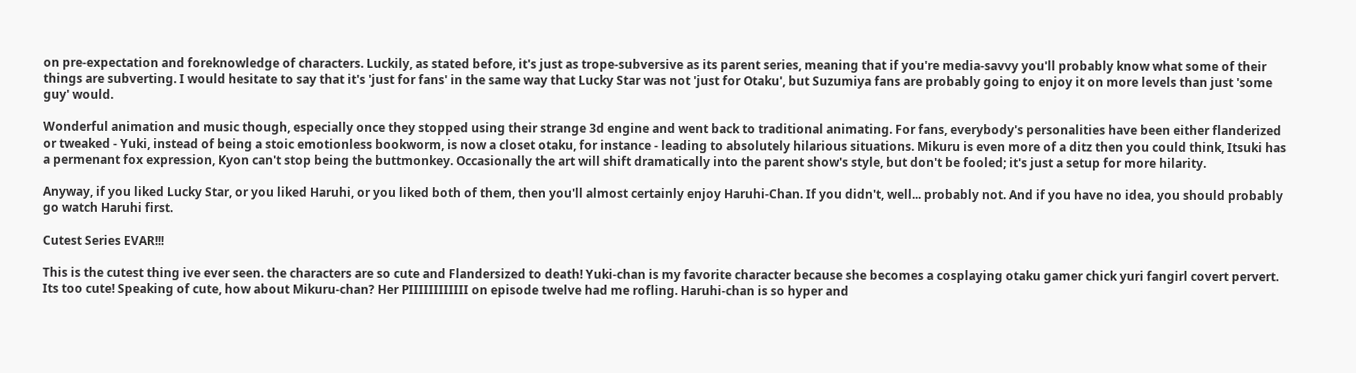on pre-expectation and foreknowledge of characters. Luckily, as stated before, it's just as trope-subversive as its parent series, meaning that if you're media-savvy you'll probably know what some of their things are subverting. I would hesitate to say that it's 'just for fans' in the same way that Lucky Star was not 'just for Otaku', but Suzumiya fans are probably going to enjoy it on more levels than just 'some guy' would.

Wonderful animation and music though, especially once they stopped using their strange 3d engine and went back to traditional animating. For fans, everybody's personalities have been either flanderized or tweaked - Yuki, instead of being a stoic emotionless bookworm, is now a closet otaku, for instance - leading to absolutely hilarious situations. Mikuru is even more of a ditz then you could think, Itsuki has a permenant fox expression, Kyon can't stop being the buttmonkey. Occasionally the art will shift dramatically into the parent show's style, but don't be fooled; it's just a setup for more hilarity.

Anyway, if you liked Lucky Star, or you liked Haruhi, or you liked both of them, then you'll almost certainly enjoy Haruhi-Chan. If you didn't, well... probably not. And if you have no idea, you should probably go watch Haruhi first.

Cutest Series EVAR!!!

This is the cutest thing ive ever seen. the characters are so cute and Flandersized to death! Yuki-chan is my favorite character because she becomes a cosplaying otaku gamer chick yuri fangirl covert pervert. Its too cute! Speaking of cute, how about Mikuru-chan? Her PIIIIIIIIIIII on episode twelve had me rofling. Haruhi-chan is so hyper and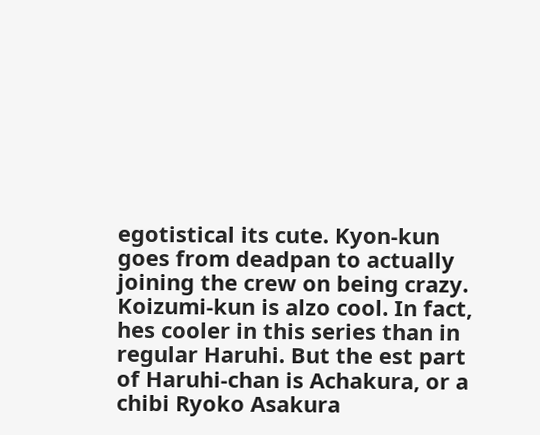egotistical its cute. Kyon-kun goes from deadpan to actually joining the crew on being crazy. Koizumi-kun is alzo cool. In fact, hes cooler in this series than in regular Haruhi. But the est part of Haruhi-chan is Achakura, or a chibi Ryoko Asakura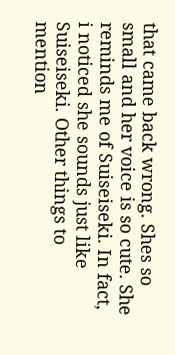that came back wrong. Shes so small and her voice is so cute. She reminds me of Suiseiseki. In fact, i noticed she sounds just like Suiseiseki. Other things to mention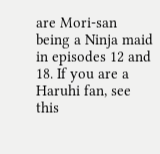are Mori-san being a Ninja maid in episodes 12 and 18. If you are a Haruhi fan, see this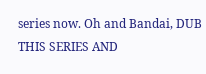series now. Oh and Bandai, DUB THIS SERIES AND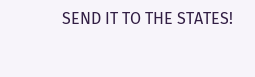SEND IT TO THE STATES!